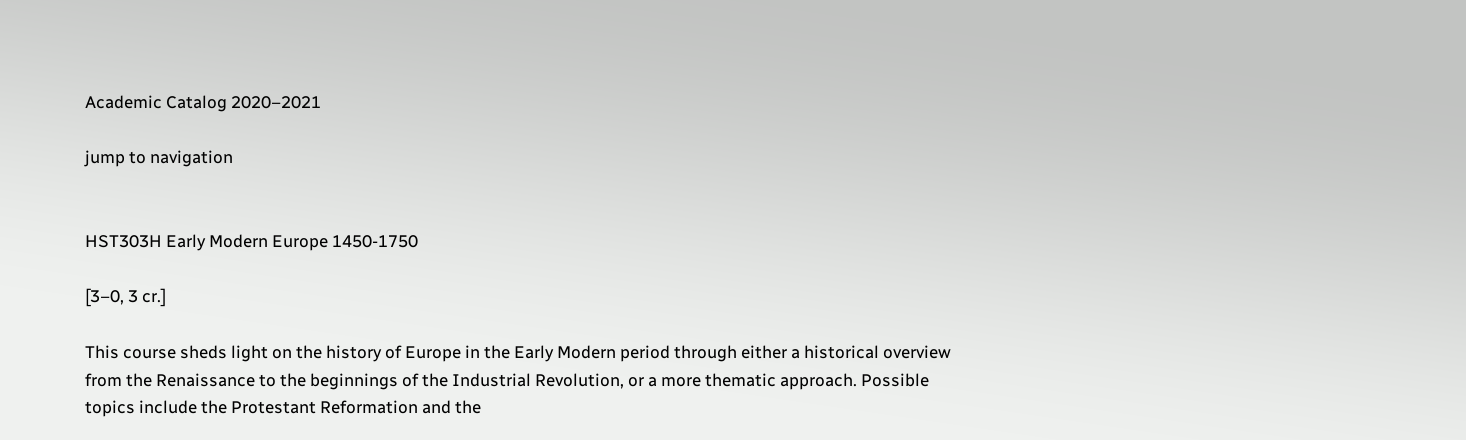Academic Catalog 2020–2021

jump to navigation


HST303H Early Modern Europe 1450-1750

[3–0, 3 cr.]

This course sheds light on the history of Europe in the Early Modern period through either a historical overview from the Renaissance to the beginnings of the Industrial Revolution, or a more thematic approach. Possible topics include the Protestant Reformation and the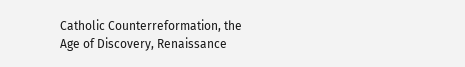Catholic Counterreformation, the Age of Discovery, Renaissance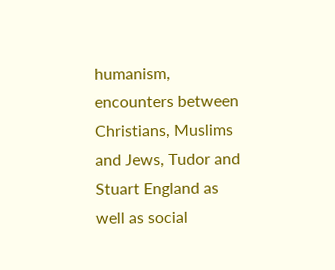humanism, encounters between Christians, Muslims and Jews, Tudor and Stuart England as well as social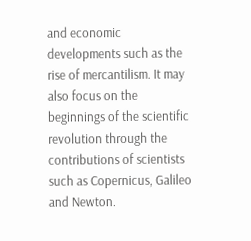and economic developments such as the rise of mercantilism. It may also focus on the beginnings of the scientific revolution through the contributions of scientists such as Copernicus, Galileo and Newton.